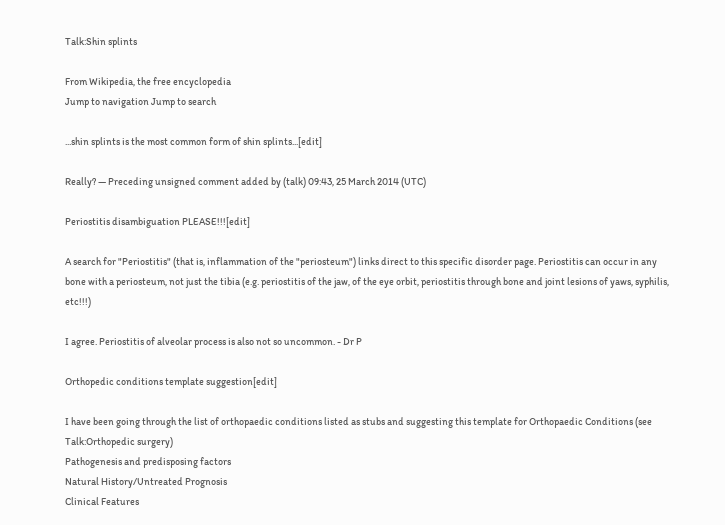Talk:Shin splints

From Wikipedia, the free encyclopedia
Jump to navigation Jump to search

...shin splints is the most common form of shin splints...[edit]

Really? — Preceding unsigned comment added by (talk) 09:43, 25 March 2014 (UTC)

Periostitis disambiguation PLEASE!!![edit]

A search for "Periostitis" (that is, inflammation of the "periosteum") links direct to this specific disorder page. Periostitis can occur in any bone with a periosteum, not just the tibia (e.g. periostitis of the jaw, of the eye orbit, periostitis through bone and joint lesions of yaws, syphilis, etc!!!)

I agree. Periostitis of alveolar process is also not so uncommon. - Dr P

Orthopedic conditions template suggestion[edit]

I have been going through the list of orthopaedic conditions listed as stubs and suggesting this template for Orthopaedic Conditions (see Talk:Orthopedic surgery)
Pathogenesis and predisposing factors
Natural History/Untreated Prognosis
Clinical Features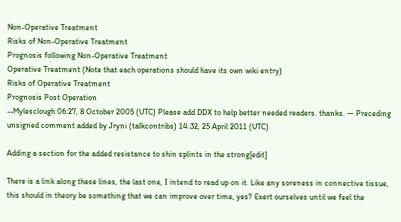Non-Operative Treatment
Risks of Non-Operative Treatment
Prognosis following Non-Operative Treatment
Operative Treatment (Note that each operations should have its own wiki entry)
Risks of Operative Treatment
Prognosis Post Operation
--Mylesclough 06:27, 8 October 2005 (UTC) Please add DDX to help better needed readers. thanks. — Preceding unsigned comment added by Jryni (talkcontribs) 14:32, 25 April 2011 (UTC)

Adding a section for the added resistance to shin splints in the strong[edit]

There is a link along these lines, the last one, I intend to read up on it. Like any soreness in connective tissue, this should in theory be something that we can improve over time, yes? Exert ourselves until we feel the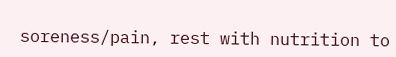soreness/pain, rest with nutrition to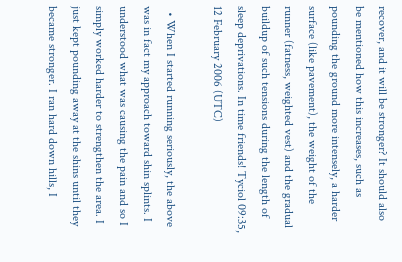recover, and it will be stronger? It should also be mentioned how this increases, such as pounding the ground more intensely, a harder surface (like pavement), the weight of the runner (fatness, weighted vest) and the gradual buildup of such tensions during the length of sleep deprivations. In time friends! Tyciol 09:35, 12 February 2006 (UTC)

  • When I started running seriously, the above was in fact my approach toward shin splints. I understood what was causing the pain and so I simply worked harder to strengthen the area. I just kept pounding away at the shins until they became stronger. I ran hard down hills, I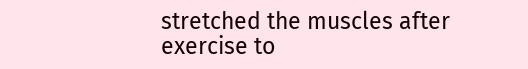stretched the muscles after exercise to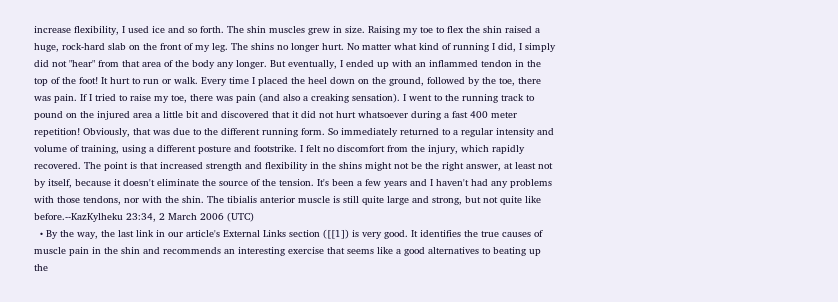increase flexibility, I used ice and so forth. The shin muscles grew in size. Raising my toe to flex the shin raised a huge, rock-hard slab on the front of my leg. The shins no longer hurt. No matter what kind of running I did, I simply did not "hear" from that area of the body any longer. But eventually, I ended up with an inflammed tendon in the top of the foot! It hurt to run or walk. Every time I placed the heel down on the ground, followed by the toe, there was pain. If I tried to raise my toe, there was pain (and also a creaking sensation). I went to the running track to pound on the injured area a little bit and discovered that it did not hurt whatsoever during a fast 400 meter repetition! Obviously, that was due to the different running form. So immediately returned to a regular intensity and volume of training, using a different posture and footstrike. I felt no discomfort from the injury, which rapidly recovered. The point is that increased strength and flexibility in the shins might not be the right answer, at least not by itself, because it doesn't eliminate the source of the tension. It's been a few years and I haven't had any problems with those tendons, nor with the shin. The tibialis anterior muscle is still quite large and strong, but not quite like before.--KazKylheku 23:34, 2 March 2006 (UTC)
  • By the way, the last link in our article's External Links section ([[1]) is very good. It identifies the true causes of muscle pain in the shin and recommends an interesting exercise that seems like a good alternatives to beating up the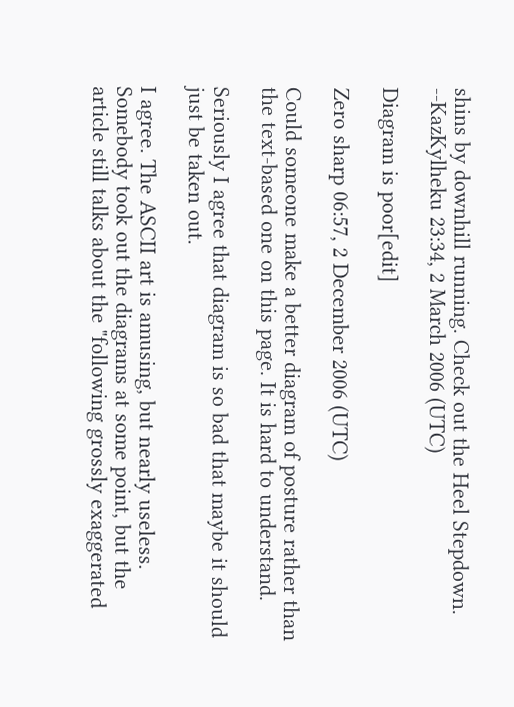shins by downhill running. Check out the Heel Stepdown. --KazKylheku 23:34, 2 March 2006 (UTC)

Diagram is poor[edit]

Zero sharp 06:57, 2 December 2006 (UTC)

Could someone make a better diagram of posture rather than the text-based one on this page. It is hard to understand.

Seriously I agree that diagram is so bad that maybe it should just be taken out.

I agree. The ASCII art is amusing, but nearly useless.
Somebody took out the diagrams at some point, but the article still talks about the "following grossly exaggerated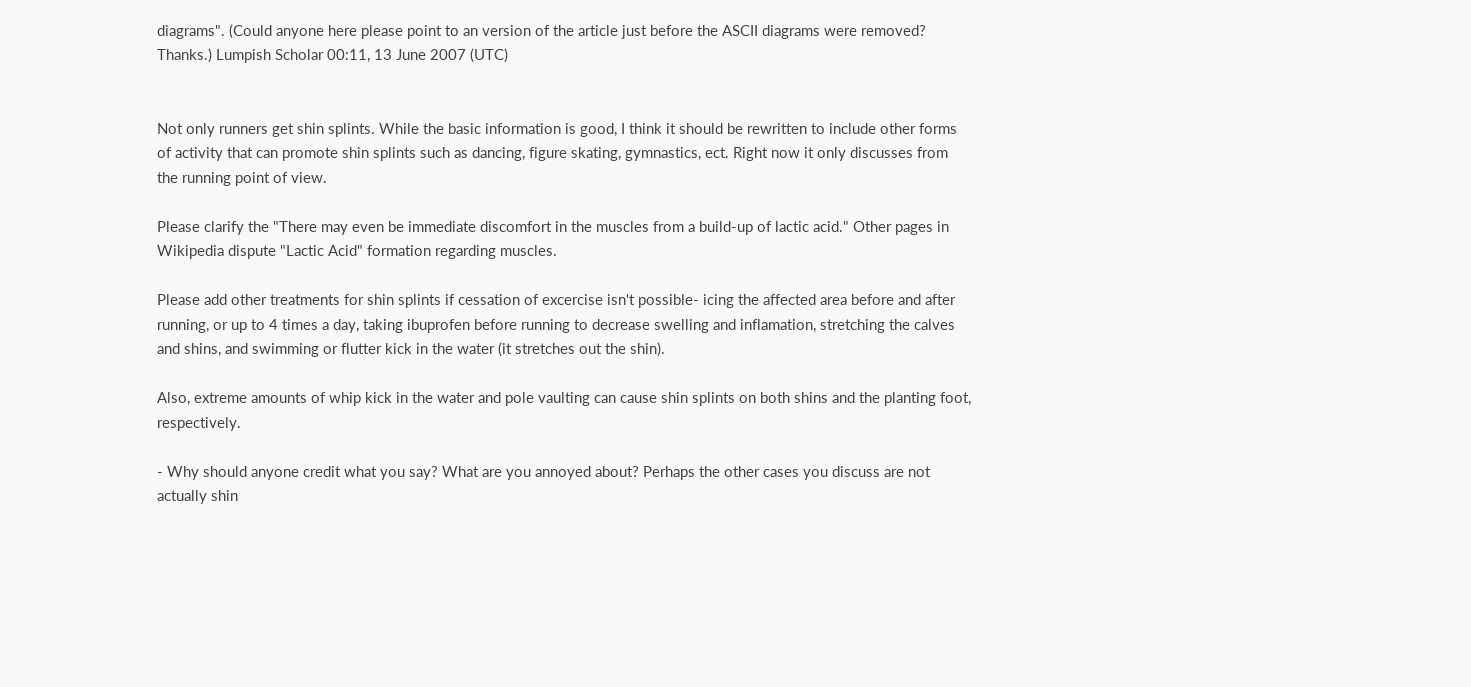diagrams". (Could anyone here please point to an version of the article just before the ASCII diagrams were removed? Thanks.) Lumpish Scholar 00:11, 13 June 2007 (UTC)


Not only runners get shin splints. While the basic information is good, I think it should be rewritten to include other forms of activity that can promote shin splints such as dancing, figure skating, gymnastics, ect. Right now it only discusses from the running point of view.

Please clarify the "There may even be immediate discomfort in the muscles from a build-up of lactic acid." Other pages in Wikipedia dispute "Lactic Acid" formation regarding muscles.

Please add other treatments for shin splints if cessation of excercise isn't possible- icing the affected area before and after running, or up to 4 times a day, taking ibuprofen before running to decrease swelling and inflamation, stretching the calves and shins, and swimming or flutter kick in the water (it stretches out the shin).

Also, extreme amounts of whip kick in the water and pole vaulting can cause shin splints on both shins and the planting foot, respectively.

- Why should anyone credit what you say? What are you annoyed about? Perhaps the other cases you discuss are not actually shin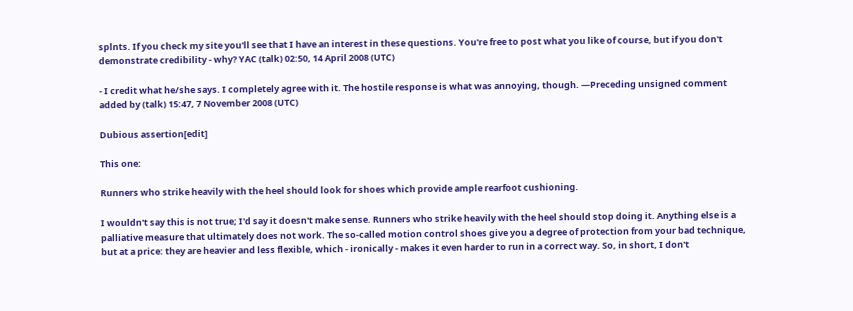splnts. If you check my site you'll see that I have an interest in these questions. You're free to post what you like of course, but if you don't demonstrate credibility - why? YAC (talk) 02:50, 14 April 2008 (UTC)

- I credit what he/she says. I completely agree with it. The hostile response is what was annoying, though. —Preceding unsigned comment added by (talk) 15:47, 7 November 2008 (UTC)

Dubious assertion[edit]

This one:

Runners who strike heavily with the heel should look for shoes which provide ample rearfoot cushioning.

I wouldn't say this is not true; I'd say it doesn't make sense. Runners who strike heavily with the heel should stop doing it. Anything else is a palliative measure that ultimately does not work. The so-called motion control shoes give you a degree of protection from your bad technique, but at a price: they are heavier and less flexible, which - ironically - makes it even harder to run in a correct way. So, in short, I don't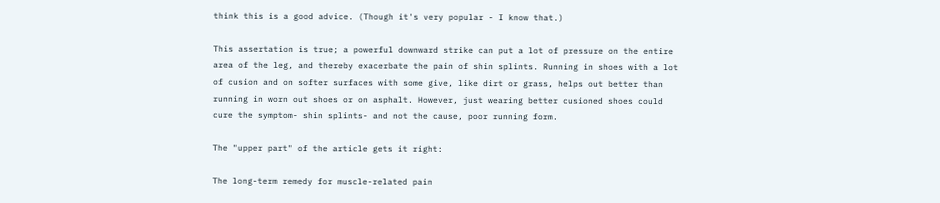think this is a good advice. (Though it's very popular - I know that.)

This assertation is true; a powerful downward strike can put a lot of pressure on the entire area of the leg, and thereby exacerbate the pain of shin splints. Running in shoes with a lot of cusion and on softer surfaces with some give, like dirt or grass, helps out better than running in worn out shoes or on asphalt. However, just wearing better cusioned shoes could cure the symptom- shin splints- and not the cause, poor running form.

The "upper part" of the article gets it right:

The long-term remedy for muscle-related pain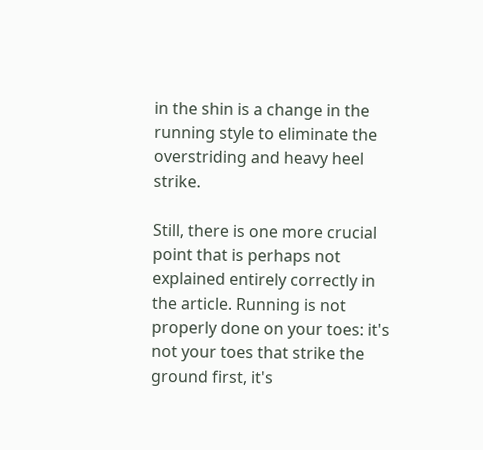in the shin is a change in the running style to eliminate the overstriding and heavy heel strike.

Still, there is one more crucial point that is perhaps not explained entirely correctly in the article. Running is not properly done on your toes: it's not your toes that strike the ground first, it's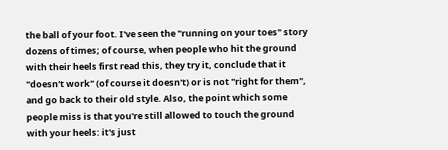the ball of your foot. I've seen the "running on your toes" story dozens of times; of course, when people who hit the ground with their heels first read this, they try it, conclude that it "doesn't work" (of course it doesn't) or is not "right for them", and go back to their old style. Also, the point which some people miss is that you're still allowed to touch the ground with your heels: it's just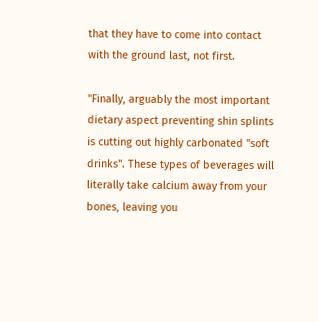that they have to come into contact with the ground last, not first.

"Finally, arguably the most important dietary aspect preventing shin splints is cutting out highly carbonated "soft drinks". These types of beverages will literally take calcium away from your bones, leaving you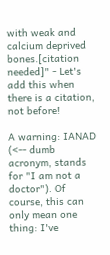with weak and calcium deprived bones.[citation needed]" - Let's add this when there is a citation, not before!

A warning: IANAD (<-- dumb acronym, stands for "I am not a doctor"). Of course, this can only mean one thing: I've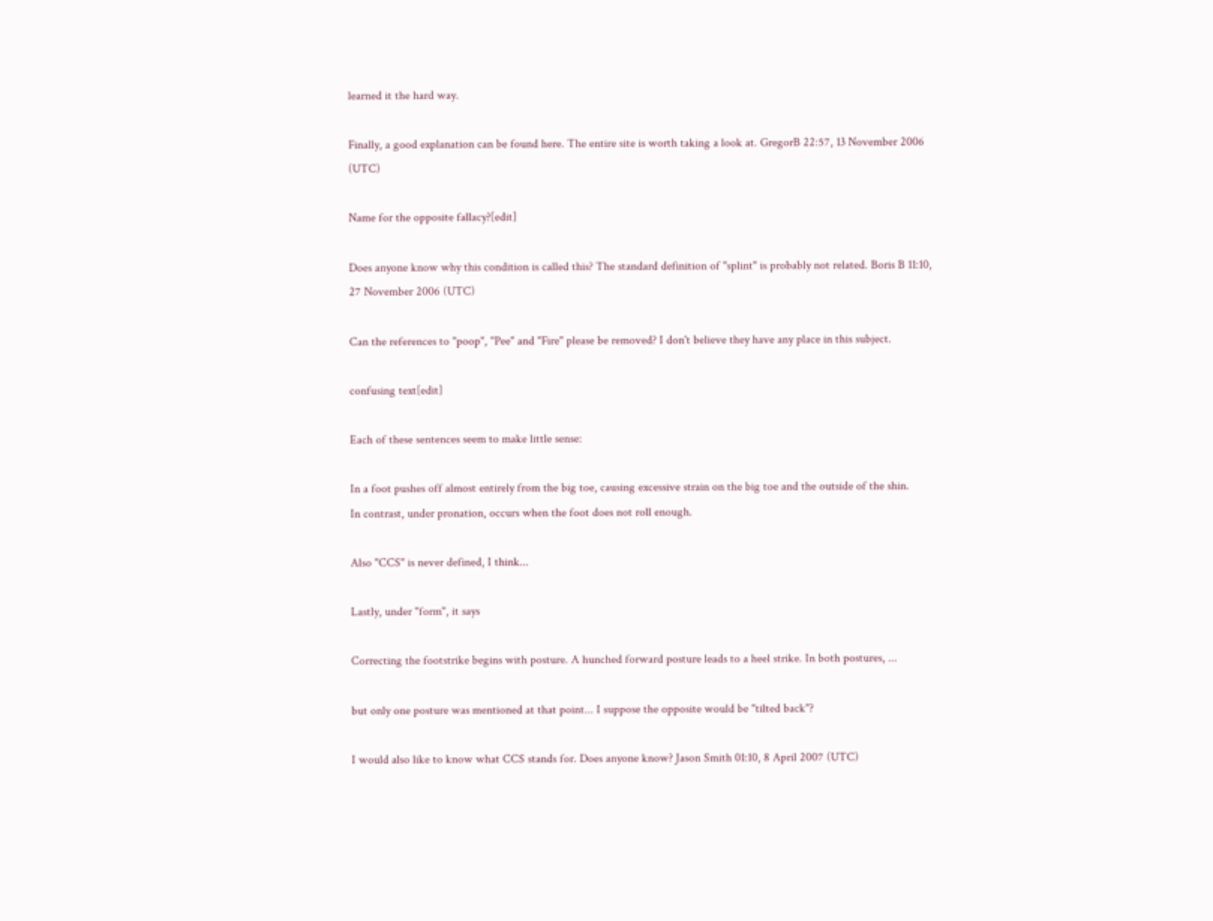learned it the hard way.

Finally, a good explanation can be found here. The entire site is worth taking a look at. GregorB 22:57, 13 November 2006 (UTC)

Name for the opposite fallacy?[edit]

Does anyone know why this condition is called this? The standard definition of "splint" is probably not related. Boris B 11:10, 27 November 2006 (UTC)

Can the references to "poop", "Pee" and "Fire" please be removed? I don't believe they have any place in this subject.

confusing text[edit]

Each of these sentences seem to make little sense:

In a foot pushes off almost entirely from the big toe, causing excessive strain on the big toe and the outside of the shin.
In contrast, under pronation, occurs when the foot does not roll enough.

Also "CCS" is never defined, I think...

Lastly, under "form", it says

Correcting the footstrike begins with posture. A hunched forward posture leads to a heel strike. In both postures, ...

but only one posture was mentioned at that point... I suppose the opposite would be "tilted back"?

I would also like to know what CCS stands for. Does anyone know? Jason Smith 01:10, 8 April 2007 (UTC)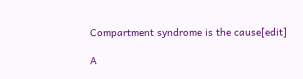Compartment syndrome is the cause[edit]

A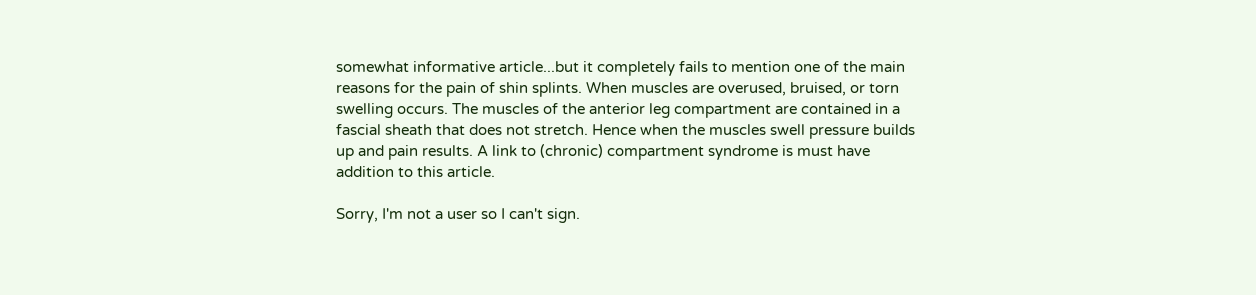somewhat informative article...but it completely fails to mention one of the main reasons for the pain of shin splints. When muscles are overused, bruised, or torn swelling occurs. The muscles of the anterior leg compartment are contained in a fascial sheath that does not stretch. Hence when the muscles swell pressure builds up and pain results. A link to (chronic) compartment syndrome is must have addition to this article.

Sorry, I'm not a user so I can't sign.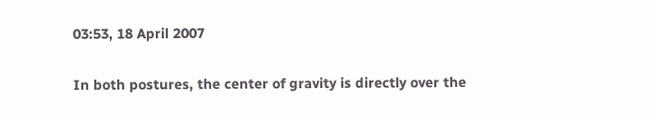03:53, 18 April 2007

In both postures, the center of gravity is directly over the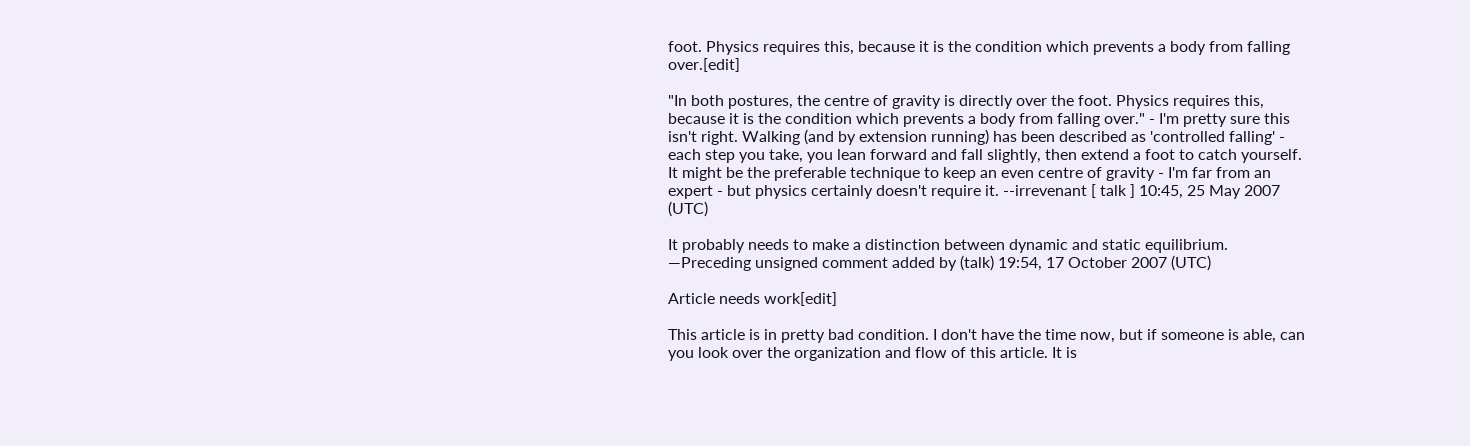foot. Physics requires this, because it is the condition which prevents a body from falling over.[edit]

"In both postures, the centre of gravity is directly over the foot. Physics requires this, because it is the condition which prevents a body from falling over." - I'm pretty sure this isn't right. Walking (and by extension running) has been described as 'controlled falling' - each step you take, you lean forward and fall slightly, then extend a foot to catch yourself. It might be the preferable technique to keep an even centre of gravity - I'm far from an expert - but physics certainly doesn't require it. --irrevenant [ talk ] 10:45, 25 May 2007 (UTC)

It probably needs to make a distinction between dynamic and static equilibrium. —Preceding unsigned comment added by (talk) 19:54, 17 October 2007 (UTC)

Article needs work[edit]

This article is in pretty bad condition. I don't have the time now, but if someone is able, can you look over the organization and flow of this article. It is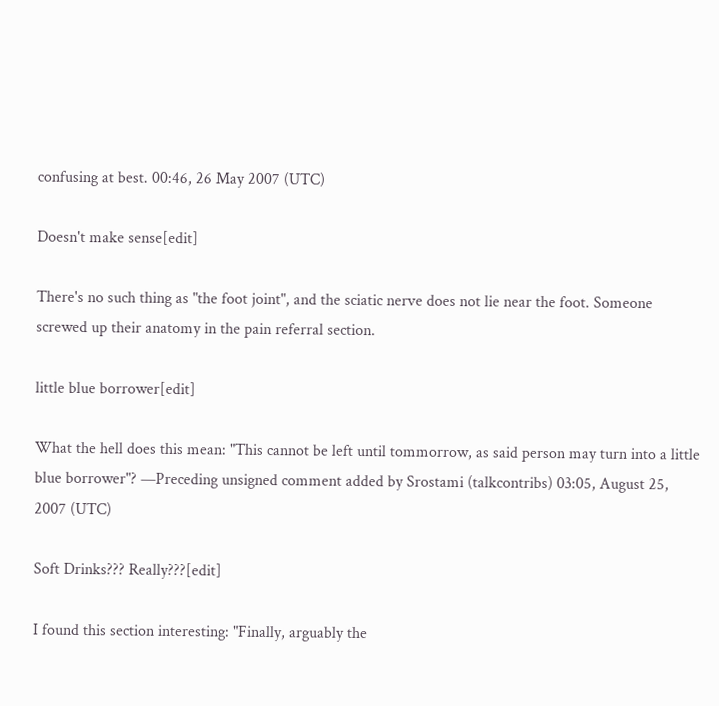confusing at best. 00:46, 26 May 2007 (UTC)

Doesn't make sense[edit]

There's no such thing as "the foot joint", and the sciatic nerve does not lie near the foot. Someone screwed up their anatomy in the pain referral section.

little blue borrower[edit]

What the hell does this mean: "This cannot be left until tommorrow, as said person may turn into a little blue borrower"? —Preceding unsigned comment added by Srostami (talkcontribs) 03:05, August 25, 2007 (UTC)

Soft Drinks??? Really???[edit]

I found this section interesting: "Finally, arguably the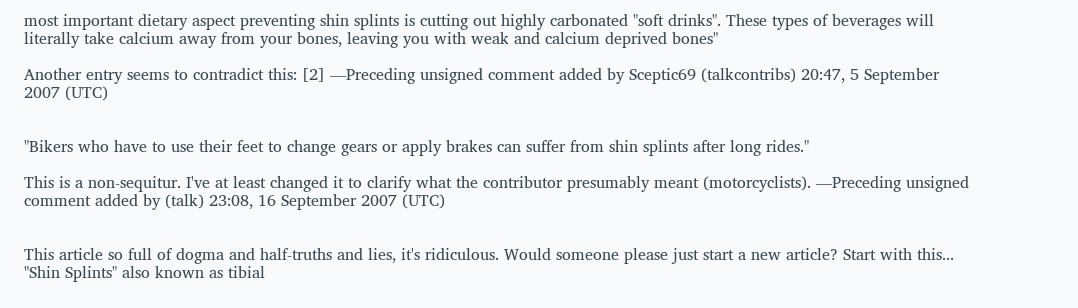most important dietary aspect preventing shin splints is cutting out highly carbonated "soft drinks". These types of beverages will literally take calcium away from your bones, leaving you with weak and calcium deprived bones"

Another entry seems to contradict this: [2] —Preceding unsigned comment added by Sceptic69 (talkcontribs) 20:47, 5 September 2007 (UTC)


"Bikers who have to use their feet to change gears or apply brakes can suffer from shin splints after long rides."

This is a non-sequitur. I've at least changed it to clarify what the contributor presumably meant (motorcyclists). —Preceding unsigned comment added by (talk) 23:08, 16 September 2007 (UTC)


This article so full of dogma and half-truths and lies, it's ridiculous. Would someone please just start a new article? Start with this... "Shin Splints" also known as tibial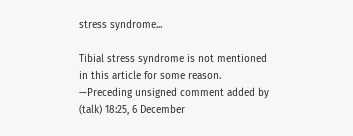stress syndrome...

Tibial stress syndrome is not mentioned in this article for some reason. —Preceding unsigned comment added by (talk) 18:25, 6 December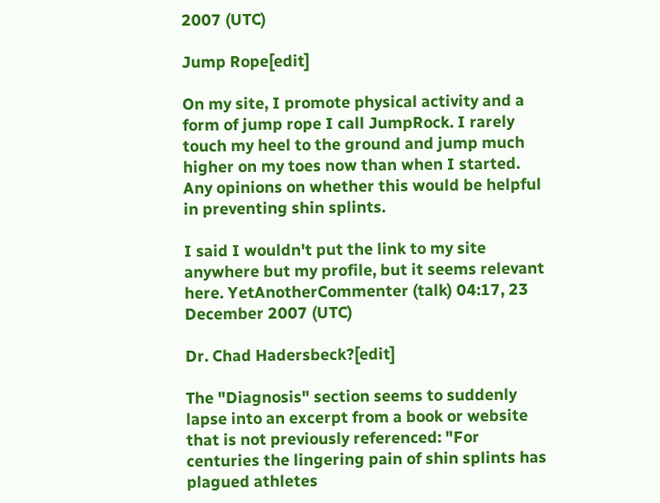2007 (UTC)

Jump Rope[edit]

On my site, I promote physical activity and a form of jump rope I call JumpRock. I rarely touch my heel to the ground and jump much higher on my toes now than when I started. Any opinions on whether this would be helpful in preventing shin splints.

I said I wouldn't put the link to my site anywhere but my profile, but it seems relevant here. YetAnotherCommenter (talk) 04:17, 23 December 2007 (UTC)

Dr. Chad Hadersbeck?[edit]

The "Diagnosis" section seems to suddenly lapse into an excerpt from a book or website that is not previously referenced: "For centuries the lingering pain of shin splints has plagued athletes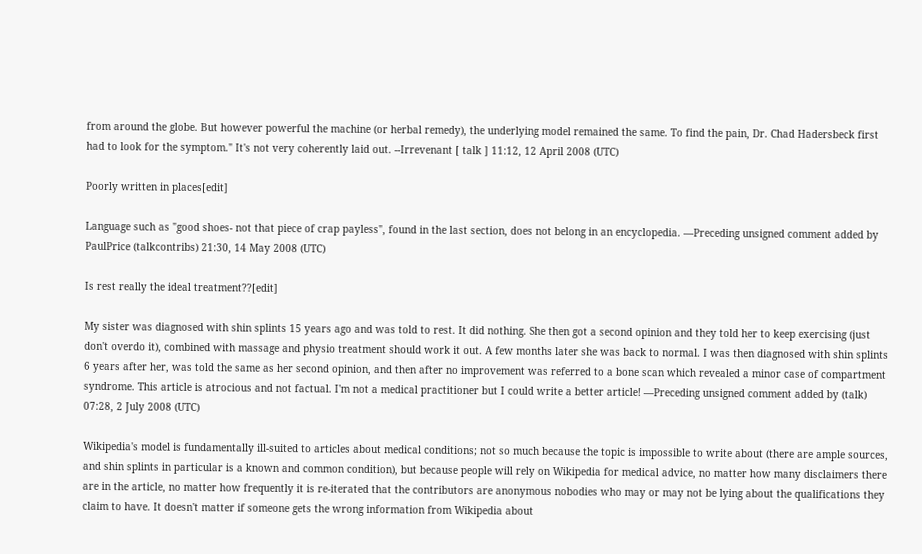from around the globe. But however powerful the machine (or herbal remedy), the underlying model remained the same. To find the pain, Dr. Chad Hadersbeck first had to look for the symptom." It's not very coherently laid out. --Irrevenant [ talk ] 11:12, 12 April 2008 (UTC)

Poorly written in places[edit]

Language such as "good shoes- not that piece of crap payless", found in the last section, does not belong in an encyclopedia. —Preceding unsigned comment added by PaulPrice (talkcontribs) 21:30, 14 May 2008 (UTC)

Is rest really the ideal treatment??[edit]

My sister was diagnosed with shin splints 15 years ago and was told to rest. It did nothing. She then got a second opinion and they told her to keep exercising (just don't overdo it), combined with massage and physio treatment should work it out. A few months later she was back to normal. I was then diagnosed with shin splints 6 years after her, was told the same as her second opinion, and then after no improvement was referred to a bone scan which revealed a minor case of compartment syndrome. This article is atrocious and not factual. I'm not a medical practitioner but I could write a better article! —Preceding unsigned comment added by (talk) 07:28, 2 July 2008 (UTC)

Wikipedia's model is fundamentally ill-suited to articles about medical conditions; not so much because the topic is impossible to write about (there are ample sources, and shin splints in particular is a known and common condition), but because people will rely on Wikipedia for medical advice, no matter how many disclaimers there are in the article, no matter how frequently it is re-iterated that the contributors are anonymous nobodies who may or may not be lying about the qualifications they claim to have. It doesn't matter if someone gets the wrong information from Wikipedia about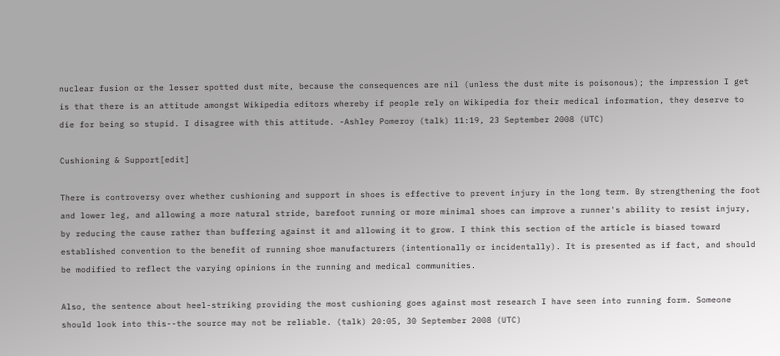nuclear fusion or the lesser spotted dust mite, because the consequences are nil (unless the dust mite is poisonous); the impression I get is that there is an attitude amongst Wikipedia editors whereby if people rely on Wikipedia for their medical information, they deserve to die for being so stupid. I disagree with this attitude. -Ashley Pomeroy (talk) 11:19, 23 September 2008 (UTC)

Cushioning & Support[edit]

There is controversy over whether cushioning and support in shoes is effective to prevent injury in the long term. By strengthening the foot and lower leg, and allowing a more natural stride, barefoot running or more minimal shoes can improve a runner's ability to resist injury, by reducing the cause rather than buffering against it and allowing it to grow. I think this section of the article is biased toward established convention to the benefit of running shoe manufacturers (intentionally or incidentally). It is presented as if fact, and should be modified to reflect the varying opinions in the running and medical communities.

Also, the sentence about heel-striking providing the most cushioning goes against most research I have seen into running form. Someone should look into this--the source may not be reliable. (talk) 20:05, 30 September 2008 (UTC)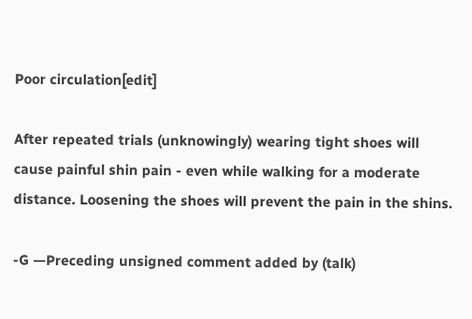Poor circulation[edit]

After repeated trials (unknowingly) wearing tight shoes will cause painful shin pain - even while walking for a moderate distance. Loosening the shoes will prevent the pain in the shins.

-G —Preceding unsigned comment added by (talk)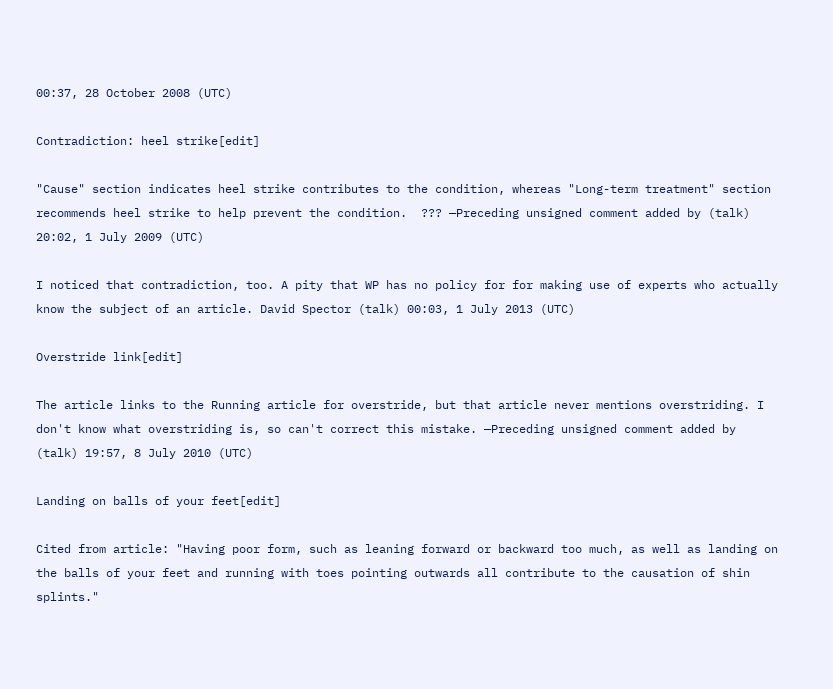00:37, 28 October 2008 (UTC)

Contradiction: heel strike[edit]

"Cause" section indicates heel strike contributes to the condition, whereas "Long-term treatment" section recommends heel strike to help prevent the condition.  ??? —Preceding unsigned comment added by (talk) 20:02, 1 July 2009 (UTC)

I noticed that contradiction, too. A pity that WP has no policy for for making use of experts who actually know the subject of an article. David Spector (talk) 00:03, 1 July 2013 (UTC)

Overstride link[edit]

The article links to the Running article for overstride, but that article never mentions overstriding. I don't know what overstriding is, so can't correct this mistake. —Preceding unsigned comment added by (talk) 19:57, 8 July 2010 (UTC)

Landing on balls of your feet[edit]

Cited from article: "Having poor form, such as leaning forward or backward too much, as well as landing on the balls of your feet and running with toes pointing outwards all contribute to the causation of shin splints."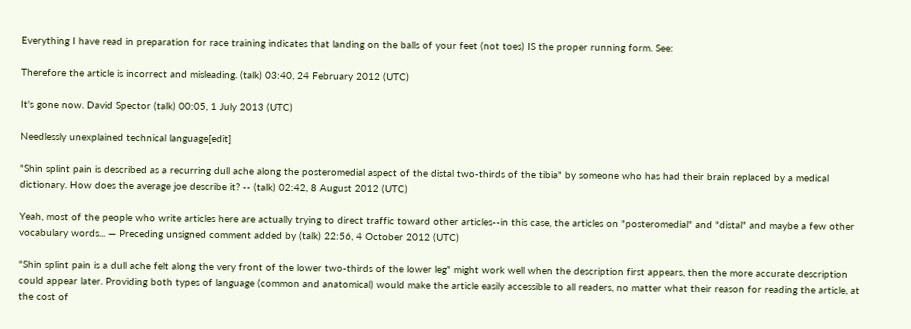Everything I have read in preparation for race training indicates that landing on the balls of your feet (not toes) IS the proper running form. See:

Therefore the article is incorrect and misleading. (talk) 03:40, 24 February 2012 (UTC)

It's gone now. David Spector (talk) 00:05, 1 July 2013 (UTC)

Needlessly unexplained technical language[edit]

"Shin splint pain is described as a recurring dull ache along the posteromedial aspect of the distal two-thirds of the tibia" by someone who has had their brain replaced by a medical dictionary. How does the average joe describe it? -- (talk) 02:42, 8 August 2012 (UTC)

Yeah, most of the people who write articles here are actually trying to direct traffic toward other articles--in this case, the articles on "posteromedial" and "distal" and maybe a few other vocabulary words... — Preceding unsigned comment added by (talk) 22:56, 4 October 2012 (UTC)

"Shin splint pain is a dull ache felt along the very front of the lower two-thirds of the lower leg" might work well when the description first appears, then the more accurate description could appear later. Providing both types of language (common and anatomical) would make the article easily accessible to all readers, no matter what their reason for reading the article, at the cost of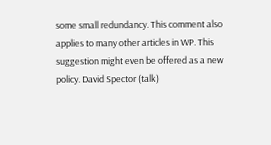some small redundancy. This comment also applies to many other articles in WP. This suggestion might even be offered as a new policy. David Spector (talk)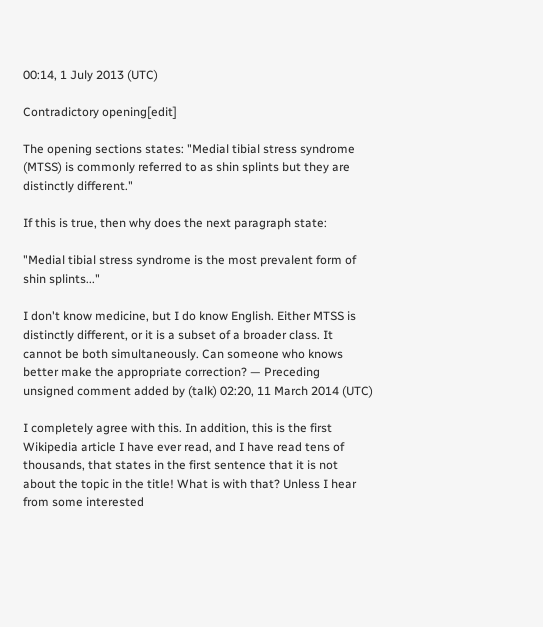00:14, 1 July 2013 (UTC)

Contradictory opening[edit]

The opening sections states: "Medial tibial stress syndrome (MTSS) is commonly referred to as shin splints but they are distinctly different."

If this is true, then why does the next paragraph state:

"Medial tibial stress syndrome is the most prevalent form of shin splints..."

I don't know medicine, but I do know English. Either MTSS is distinctly different, or it is a subset of a broader class. It cannot be both simultaneously. Can someone who knows better make the appropriate correction? — Preceding unsigned comment added by (talk) 02:20, 11 March 2014 (UTC)

I completely agree with this. In addition, this is the first Wikipedia article I have ever read, and I have read tens of thousands, that states in the first sentence that it is not about the topic in the title! What is with that? Unless I hear from some interested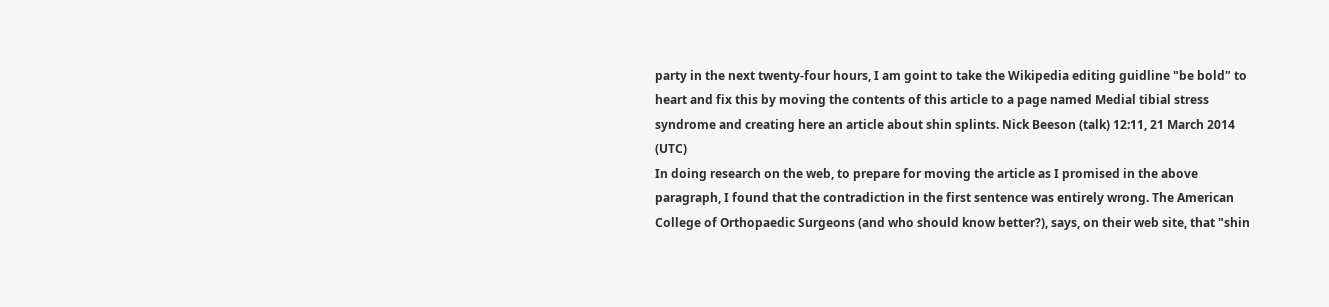party in the next twenty-four hours, I am goint to take the Wikipedia editing guidline "be bold" to heart and fix this by moving the contents of this article to a page named Medial tibial stress syndrome and creating here an article about shin splints. Nick Beeson (talk) 12:11, 21 March 2014 (UTC)
In doing research on the web, to prepare for moving the article as I promised in the above paragraph, I found that the contradiction in the first sentence was entirely wrong. The American College of Orthopaedic Surgeons (and who should know better?), says, on their web site, that "shin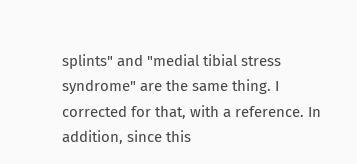splints" and "medial tibial stress syndrome" are the same thing. I corrected for that, with a reference. In addition, since this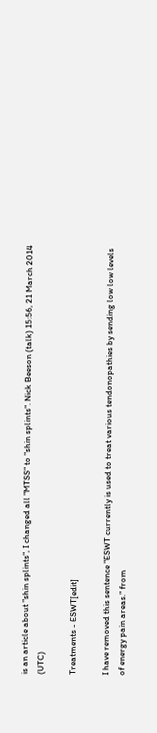is an article about "shin splints", I changed all "MTSS" to "shin splints". Nick Beeson (talk) 15:56, 21 March 2014 (UTC)

Treatments - ESWT[edit]

I have removed this sentence "ESWT currently is used to treat various tendonopathies by sending low low levels of energy pain areas." from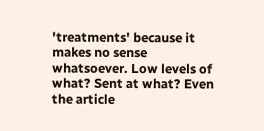'treatments' because it makes no sense whatsoever. Low levels of what? Sent at what? Even the article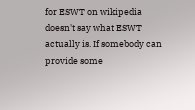for ESWT on wikipedia doesn't say what ESWT actually is. If somebody can provide some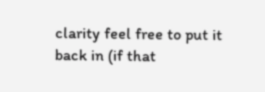clarity feel free to put it back in (if that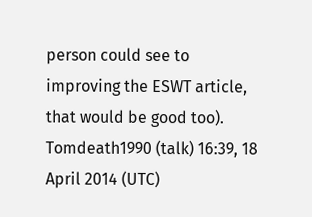person could see to improving the ESWT article, that would be good too). Tomdeath1990 (talk) 16:39, 18 April 2014 (UTC)